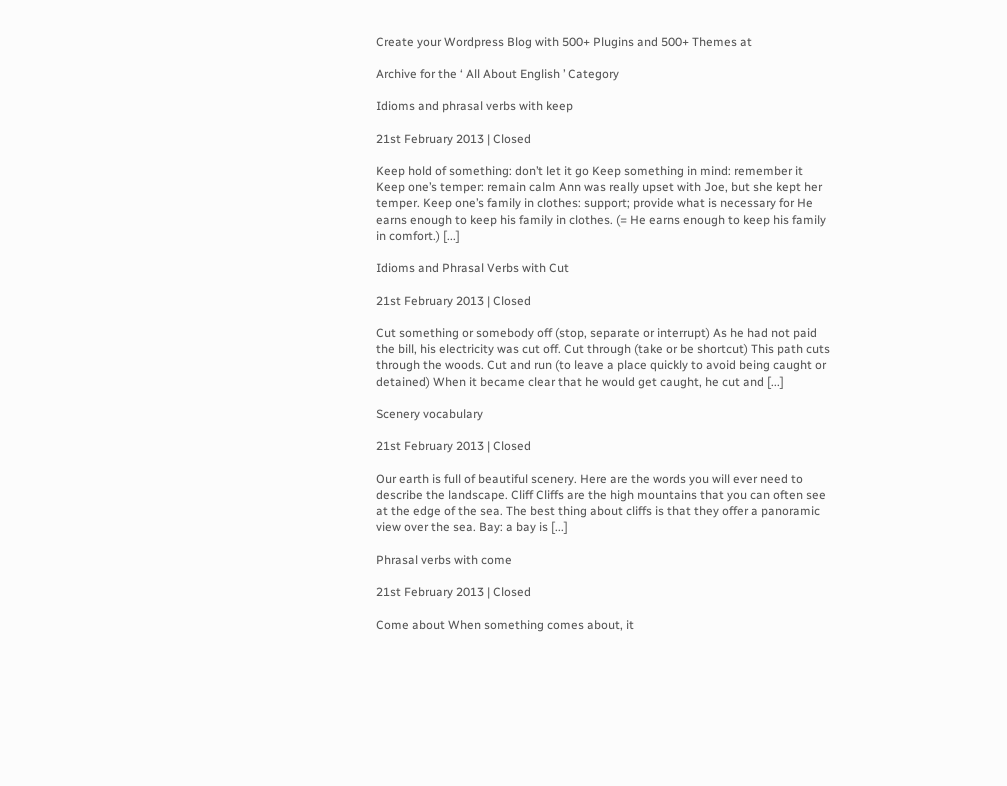Create your Wordpress Blog with 500+ Plugins and 500+ Themes at

Archive for the ‘ All About English ’ Category

Idioms and phrasal verbs with keep

21st February 2013 | Closed

Keep hold of something: don’t let it go Keep something in mind: remember it Keep one’s temper: remain calm Ann was really upset with Joe, but she kept her temper. Keep one’s family in clothes: support; provide what is necessary for He earns enough to keep his family in clothes. (= He earns enough to keep his family in comfort.) [...]

Idioms and Phrasal Verbs with Cut

21st February 2013 | Closed

Cut something or somebody off (stop, separate or interrupt) As he had not paid the bill, his electricity was cut off. Cut through (take or be shortcut) This path cuts through the woods. Cut and run (to leave a place quickly to avoid being caught or detained) When it became clear that he would get caught, he cut and [...]

Scenery vocabulary

21st February 2013 | Closed

Our earth is full of beautiful scenery. Here are the words you will ever need to describe the landscape. Cliff Cliffs are the high mountains that you can often see at the edge of the sea. The best thing about cliffs is that they offer a panoramic view over the sea. Bay: a bay is [...]

Phrasal verbs with come

21st February 2013 | Closed

Come about When something comes about, it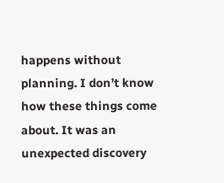happens without planning. I don’t know how these things come about. It was an unexpected discovery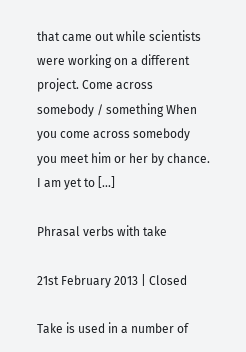that came out while scientists were working on a different project. Come across somebody / something When you come across somebody you meet him or her by chance. I am yet to [...]

Phrasal verbs with take

21st February 2013 | Closed

Take is used in a number of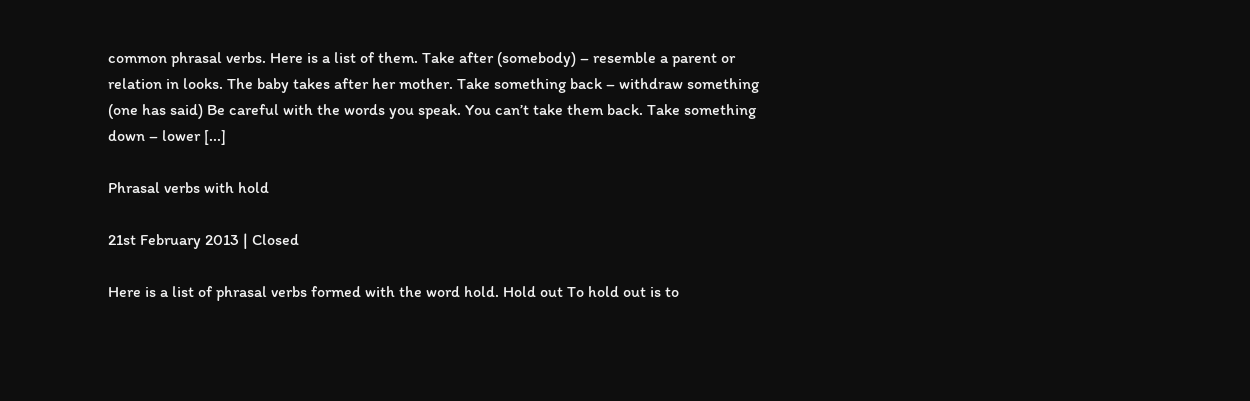common phrasal verbs. Here is a list of them. Take after (somebody) – resemble a parent or relation in looks. The baby takes after her mother. Take something back – withdraw something (one has said) Be careful with the words you speak. You can’t take them back. Take something down – lower [...]

Phrasal verbs with hold

21st February 2013 | Closed

Here is a list of phrasal verbs formed with the word hold. Hold out To hold out is to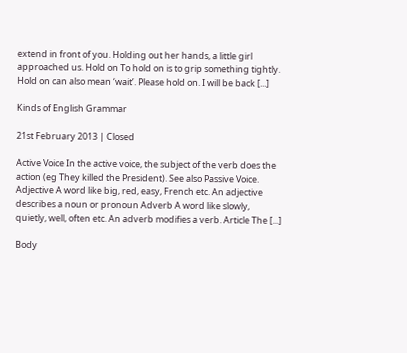extend in front of you. Holding out her hands, a little girl approached us. Hold on To hold on is to grip something tightly. Hold on can also mean ‘wait’. Please hold on. I will be back [...]

Kinds of English Grammar

21st February 2013 | Closed

Active Voice In the active voice, the subject of the verb does the action (eg They killed the President). See also Passive Voice. Adjective A word like big, red, easy, French etc. An adjective describes a noun or pronoun Adverb A word like slowly, quietly, well, often etc. An adverb modifies a verb. Article The [...]

Body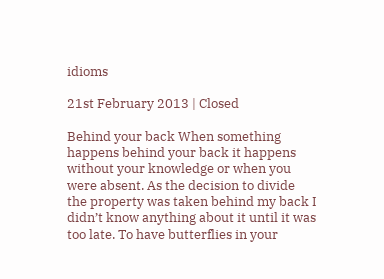idioms

21st February 2013 | Closed

Behind your back When something happens behind your back it happens without your knowledge or when you were absent. As the decision to divide the property was taken behind my back I didn’t know anything about it until it was too late. To have butterflies in your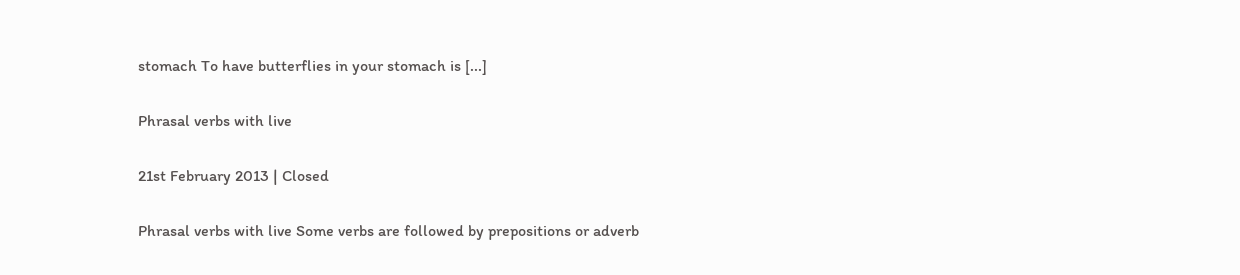stomach To have butterflies in your stomach is [...]

Phrasal verbs with live

21st February 2013 | Closed

Phrasal verbs with live Some verbs are followed by prepositions or adverb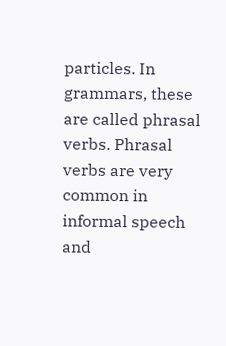particles. In grammars, these are called phrasal verbs. Phrasal verbs are very common in informal speech and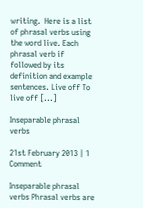writing.  Here is a list of phrasal verbs using the word live. Each phrasal verb if followed by its definition and example sentences. Live off To live off [...]

Inseparable phrasal verbs

21st February 2013 | 1 Comment

Inseparable phrasal verbs Phrasal verbs are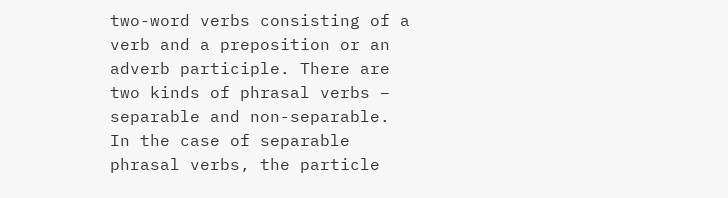two-word verbs consisting of a verb and a preposition or an adverb participle. There are two kinds of phrasal verbs – separable and non-separable. In the case of separable phrasal verbs, the particle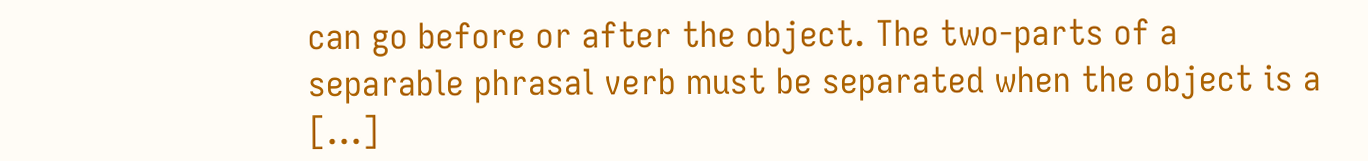can go before or after the object. The two-parts of a separable phrasal verb must be separated when the object is a [...]